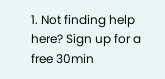1. Not finding help here? Sign up for a free 30min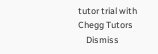tutor trial with Chegg Tutors
    Dismiss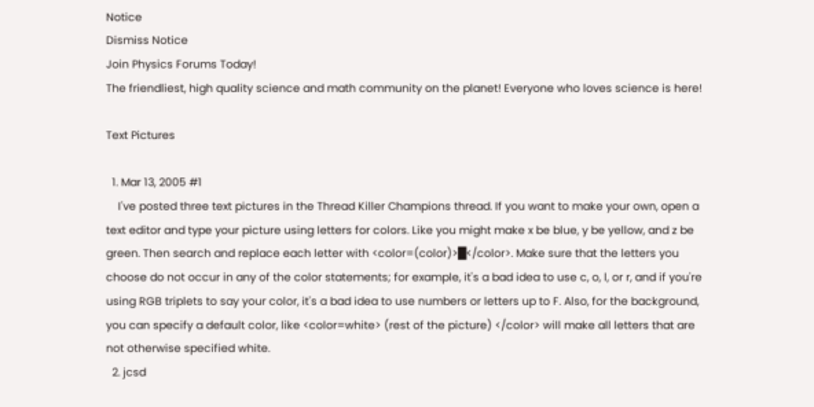Notice
Dismiss Notice
Join Physics Forums Today!
The friendliest, high quality science and math community on the planet! Everyone who loves science is here!

Text Pictures

  1. Mar 13, 2005 #1
    I've posted three text pictures in the Thread Killer Champions thread. If you want to make your own, open a text editor and type your picture using letters for colors. Like you might make x be blue, y be yellow, and z be green. Then search and replace each letter with <color=(color)>█</color>. Make sure that the letters you choose do not occur in any of the color statements; for example, it's a bad idea to use c, o, l, or r, and if you're using RGB triplets to say your color, it's a bad idea to use numbers or letters up to F. Also, for the background, you can specify a default color, like <color=white> (rest of the picture) </color> will make all letters that are not otherwise specified white.
  2. jcsd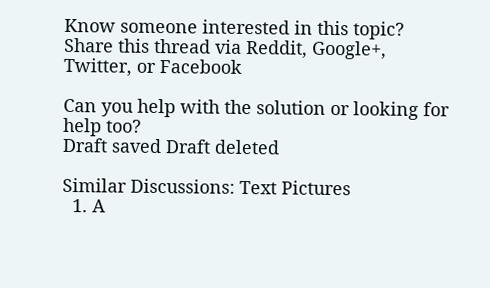Know someone interested in this topic? Share this thread via Reddit, Google+, Twitter, or Facebook

Can you help with the solution or looking for help too?
Draft saved Draft deleted

Similar Discussions: Text Pictures
  1. A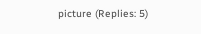picture (Replies: 5)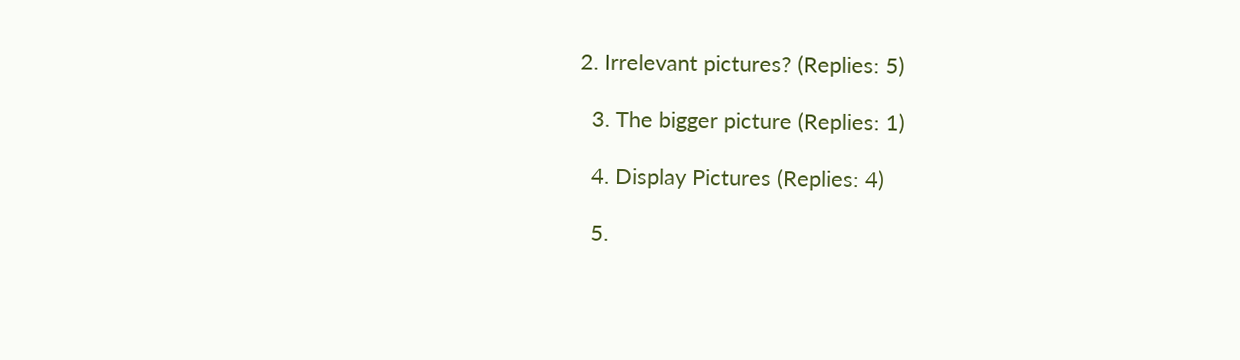2. Irrelevant pictures? (Replies: 5)

  3. The bigger picture (Replies: 1)

  4. Display Pictures (Replies: 4)

  5.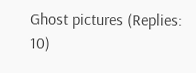Ghost pictures (Replies: 10)